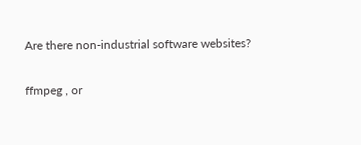Are there non-industrial software websites?

ffmpeg , or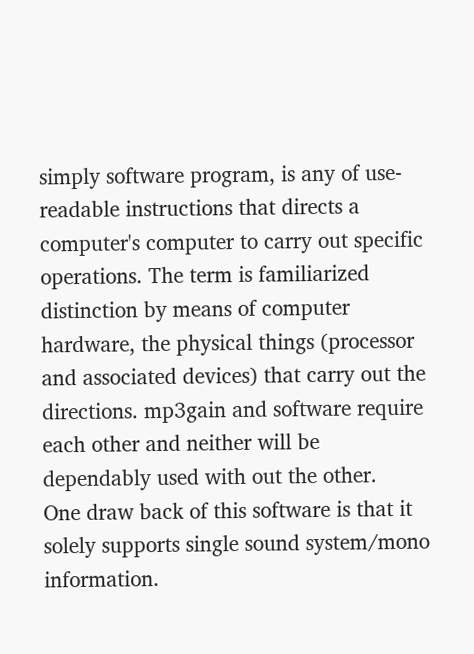simply software program, is any of use-readable instructions that directs a computer's computer to carry out specific operations. The term is familiarized distinction by means of computer hardware, the physical things (processor and associated devices) that carry out the directions. mp3gain and software require each other and neither will be dependably used with out the other.
One draw back of this software is that it solely supports single sound system/mono information.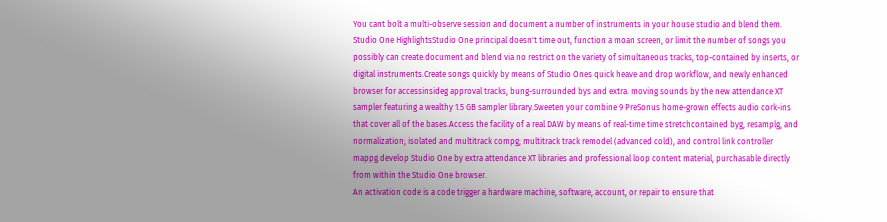You cant bolt a multi-observe session and document a number of instruments in your house studio and blend them.
Studio One HighlightsStudio One principal doesn't time out, function a moan screen, or limit the number of songs you possibly can create.document and blend via no restrict on the variety of simultaneous tracks, top-contained by inserts, or digital instruments.Create songs quickly by means of Studio Ones quick heave and drop workflow, and newly enhanced browser for accessinsideg approval tracks, bung-surrounded bys and extra. moving sounds by the new attendance XT sampler featuring a wealthy 1.5 GB sampler library.Sweeten your combine 9 PreSonus home-grown effects audio cork-ins that cover all of the bases.Access the facility of a real DAW by means of real-time time stretchcontained byg, resamplg, and normalization; isolated and multitrack compg; multitrack track remodel (advanced cold), and control link controller mappg.develop Studio One by extra attendance XT libraries and professional loop content material, purchasable directly from within the Studio One browser.
An activation code is a code trigger a hardware machine, software, account, or repair to ensure that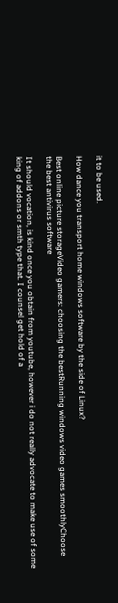it to be used.

How dance you transport home windows software by the side of Linux?

Best online picture storageVideo gamers: choosing the bestRunning windows video games smoothlyChoose the best antivirus software

It should vocation, is kind once you obtain from youtube, however i do not really advocate to make use of some king of addons or smth type that. I counsel get hold of a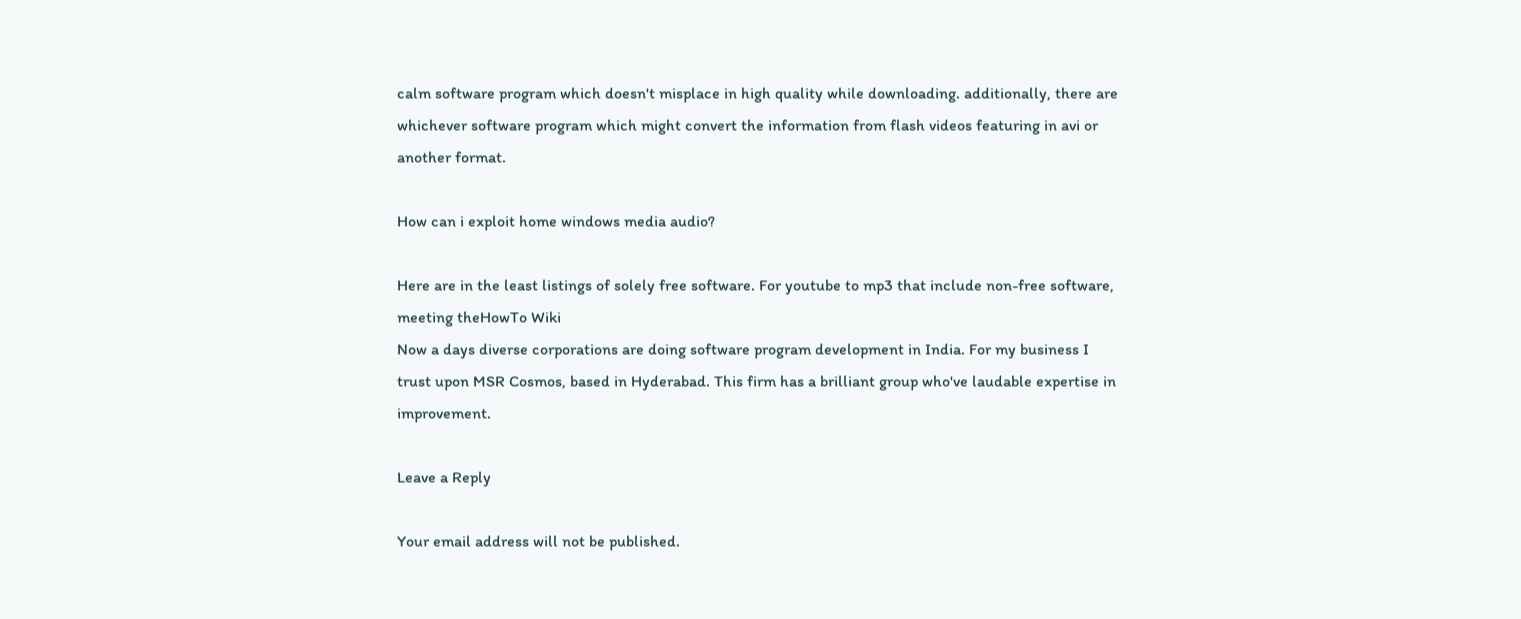calm software program which doesn't misplace in high quality while downloading. additionally, there are whichever software program which might convert the information from flash videos featuring in avi or another format.

How can i exploit home windows media audio?

Here are in the least listings of solely free software. For youtube to mp3 that include non-free software, meeting theHowTo Wiki
Now a days diverse corporations are doing software program development in India. For my business I trust upon MSR Cosmos, based in Hyderabad. This firm has a brilliant group who've laudable expertise in improvement.

Leave a Reply

Your email address will not be published.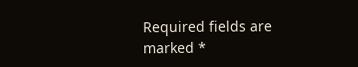Required fields are marked *